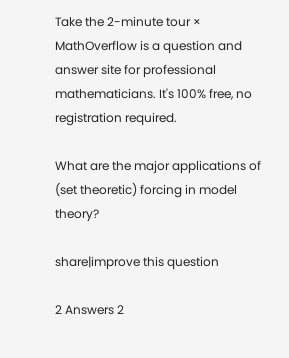Take the 2-minute tour ×
MathOverflow is a question and answer site for professional mathematicians. It's 100% free, no registration required.

What are the major applications of (set theoretic) forcing in model theory?

share|improve this question

2 Answers 2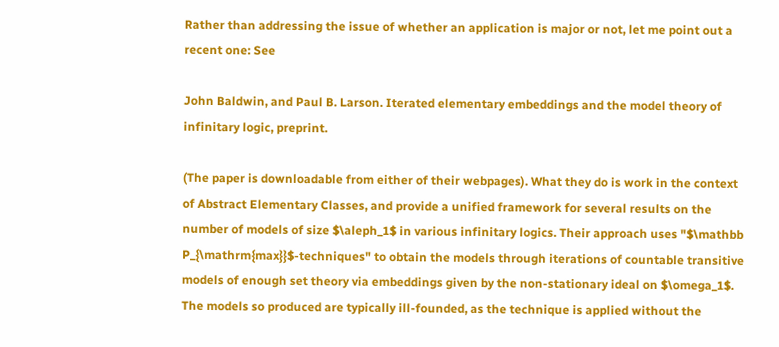Rather than addressing the issue of whether an application is major or not, let me point out a recent one: See

John Baldwin, and Paul B. Larson. Iterated elementary embeddings and the model theory of infinitary logic, preprint.

(The paper is downloadable from either of their webpages). What they do is work in the context of Abstract Elementary Classes, and provide a unified framework for several results on the number of models of size $\aleph_1$ in various infinitary logics. Their approach uses "$\mathbb P_{\mathrm{max}}$-techniques" to obtain the models through iterations of countable transitive models of enough set theory via embeddings given by the non-stationary ideal on $\omega_1$. The models so produced are typically ill-founded, as the technique is applied without the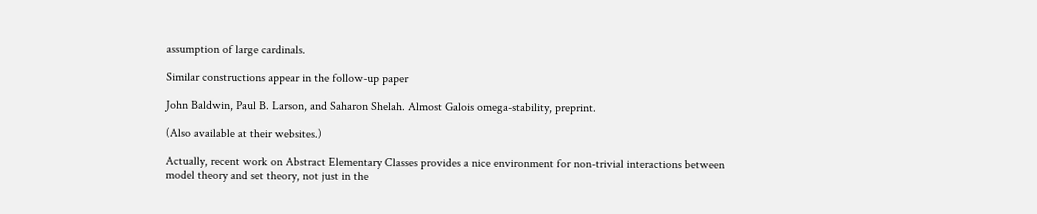assumption of large cardinals.

Similar constructions appear in the follow-up paper

John Baldwin, Paul B. Larson, and Saharon Shelah. Almost Galois omega-stability, preprint.

(Also available at their websites.)

Actually, recent work on Abstract Elementary Classes provides a nice environment for non-trivial interactions between model theory and set theory, not just in the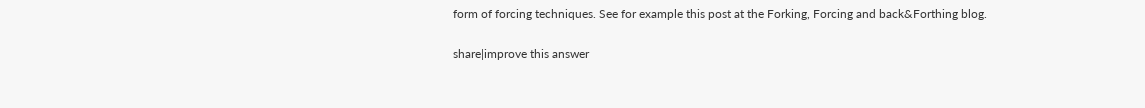form of forcing techniques. See for example this post at the Forking, Forcing and back&Forthing blog.

share|improve this answer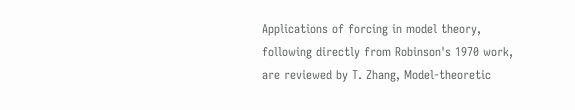Applications of forcing in model theory, following directly from Robinson's 1970 work, are reviewed by T. Zhang, Model-theoretic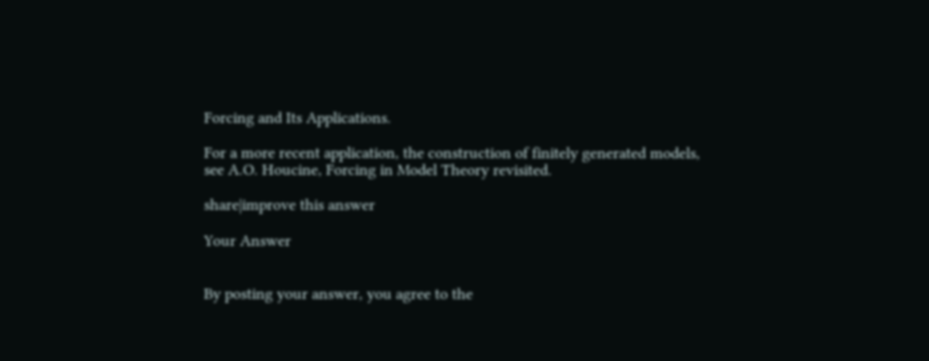Forcing and Its Applications.

For a more recent application, the construction of finitely generated models, see A.O. Houcine, Forcing in Model Theory revisited.

share|improve this answer

Your Answer


By posting your answer, you agree to the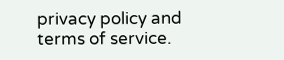privacy policy and terms of service.